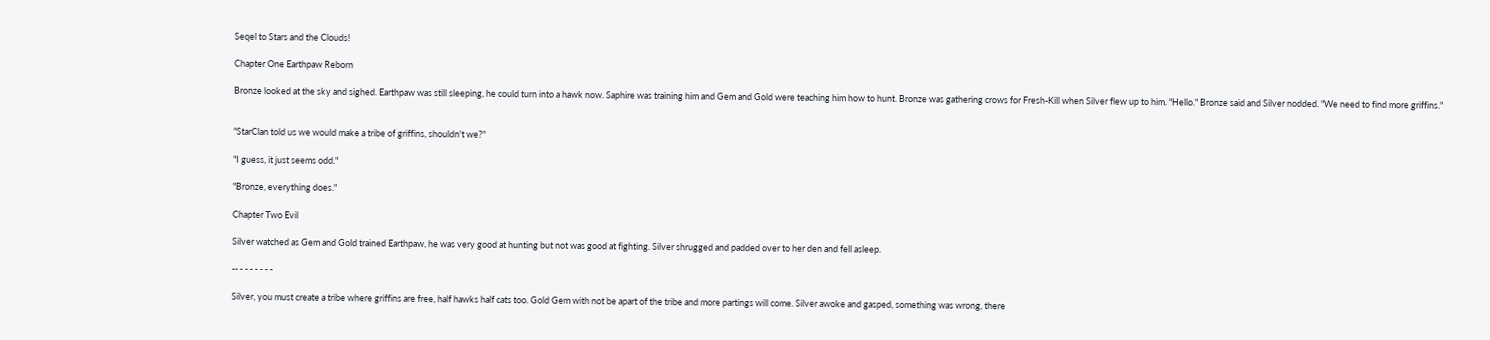Seqel to Stars and the Clouds!

Chapter One Earthpaw Reborn

Bronze looked at the sky and sighed. Earthpaw was still sleeping, he could turn into a hawk now. Saphire was training him and Gem and Gold were teaching him how to hunt. Bronze was gathering crows for Fresh-Kill when Silver flew up to him. "Hello." Bronze said and Silver nodded. "We need to find more griffins."


"StarClan told us we would make a tribe of griffins, shouldn't we?"

"I guess, it just seems odd."

"Bronze, everything does."

Chapter Two Evil

Silver watched as Gem and Gold trained Earthpaw, he was very good at hunting but not was good at fighting. Silver shrugged and padded over to her den and fell asleep.

-- - - - - - - -

Silver, you must create a tribe where griffins are free, half hawks half cats too. Gold Gem with not be apart of the tribe and more partings will come. Silver awoke and gasped, something was wrong, there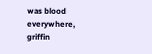was blood everywhere, griffin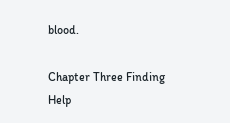blood.

Chapter Three Finding Help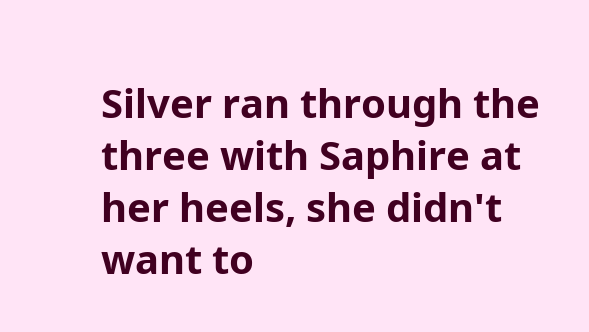Silver ran through the three with Saphire at her heels, she didn't want to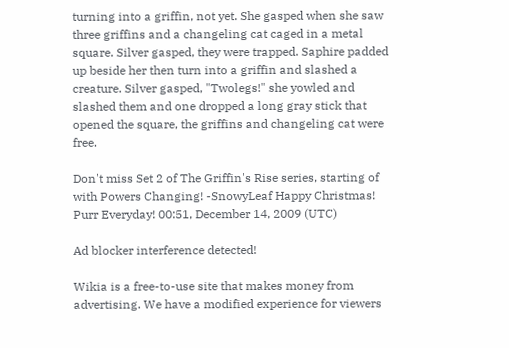turning into a griffin, not yet. She gasped when she saw three griffins and a changeling cat caged in a metal square. Silver gasped, they were trapped. Saphire padded up beside her then turn into a griffin and slashed a creature. Silver gasped, "Twolegs!" she yowled and slashed them and one dropped a long gray stick that opened the square, the griffins and changeling cat were free.

Don't miss Set 2 of The Griffin's Rise series, starting of with Powers Changing! -SnowyLeaf Happy Christmas! Purr Everyday! 00:51, December 14, 2009 (UTC)

Ad blocker interference detected!

Wikia is a free-to-use site that makes money from advertising. We have a modified experience for viewers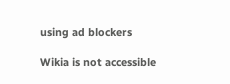using ad blockers

Wikia is not accessible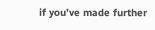if you’ve made further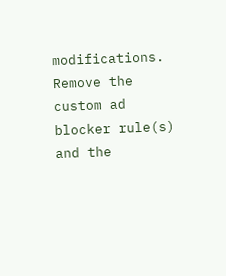modifications. Remove the custom ad blocker rule(s) and the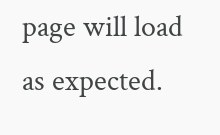page will load as expected.